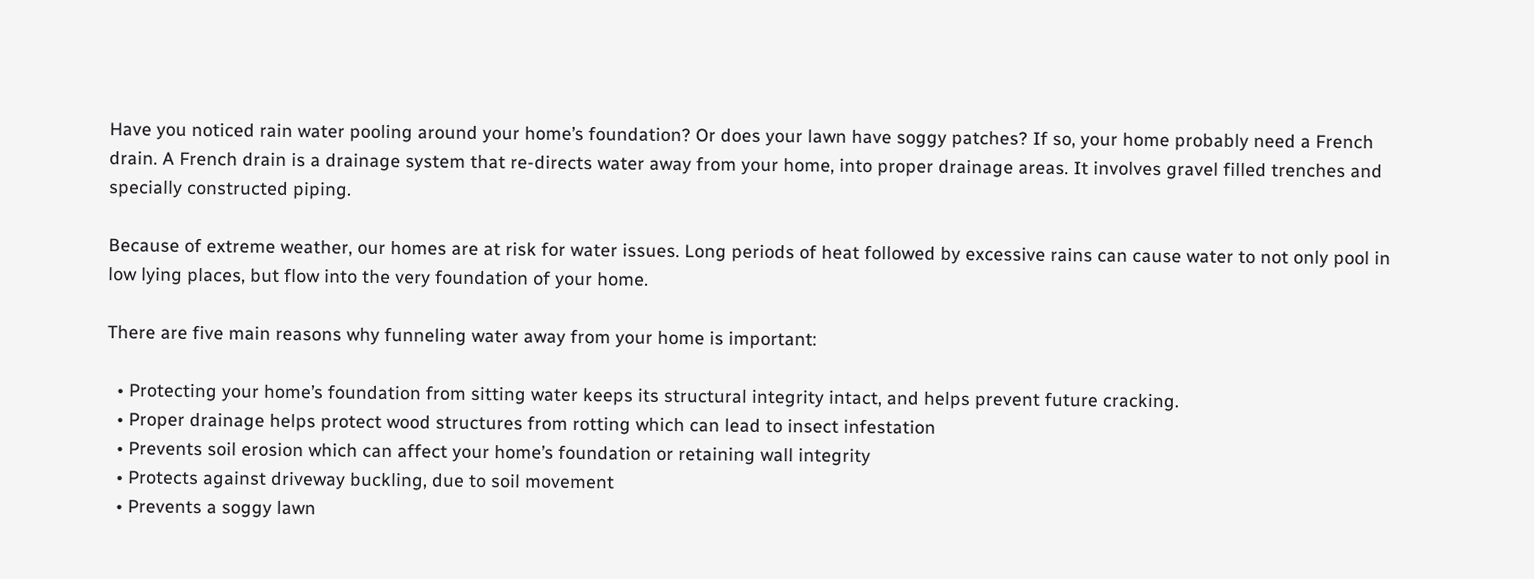Have you noticed rain water pooling around your home’s foundation? Or does your lawn have soggy patches? If so, your home probably need a French drain. A French drain is a drainage system that re-directs water away from your home, into proper drainage areas. It involves gravel filled trenches and specially constructed piping.

Because of extreme weather, our homes are at risk for water issues. Long periods of heat followed by excessive rains can cause water to not only pool in low lying places, but flow into the very foundation of your home.

There are five main reasons why funneling water away from your home is important:

  • Protecting your home’s foundation from sitting water keeps its structural integrity intact, and helps prevent future cracking.
  • Proper drainage helps protect wood structures from rotting which can lead to insect infestation
  • Prevents soil erosion which can affect your home’s foundation or retaining wall integrity
  • Protects against driveway buckling, due to soil movement
  • Prevents a soggy lawn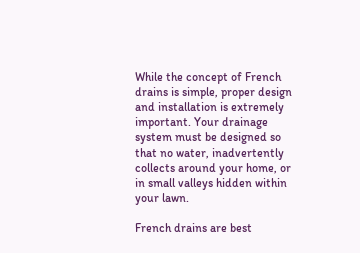While the concept of French drains is simple, proper design and installation is extremely important. Your drainage system must be designed so that no water, inadvertently collects around your home, or in small valleys hidden within your lawn.

French drains are best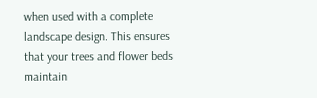when used with a complete landscape design. This ensures that your trees and flower beds maintain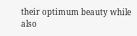their optimum beauty while also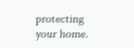protecting your home.